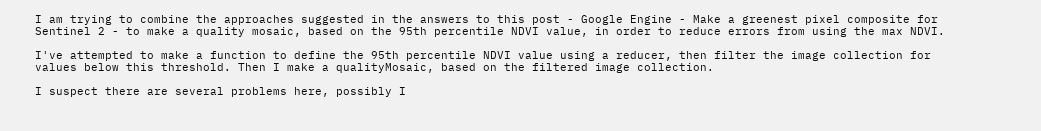I am trying to combine the approaches suggested in the answers to this post - Google Engine - Make a greenest pixel composite for Sentinel 2 - to make a quality mosaic, based on the 95th percentile NDVI value, in order to reduce errors from using the max NDVI.

I've attempted to make a function to define the 95th percentile NDVI value using a reducer, then filter the image collection for values below this threshold. Then I make a qualityMosaic, based on the filtered image collection.

I suspect there are several problems here, possibly I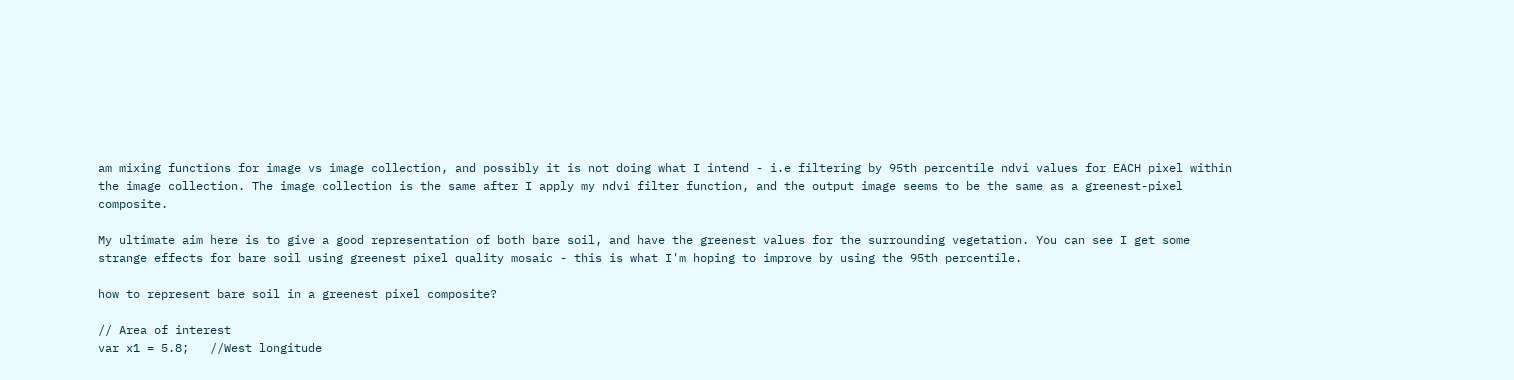am mixing functions for image vs image collection, and possibly it is not doing what I intend - i.e filtering by 95th percentile ndvi values for EACH pixel within the image collection. The image collection is the same after I apply my ndvi filter function, and the output image seems to be the same as a greenest-pixel composite.

My ultimate aim here is to give a good representation of both bare soil, and have the greenest values for the surrounding vegetation. You can see I get some strange effects for bare soil using greenest pixel quality mosaic - this is what I'm hoping to improve by using the 95th percentile.

how to represent bare soil in a greenest pixel composite?

// Area of interest
var x1 = 5.8;   //West longitude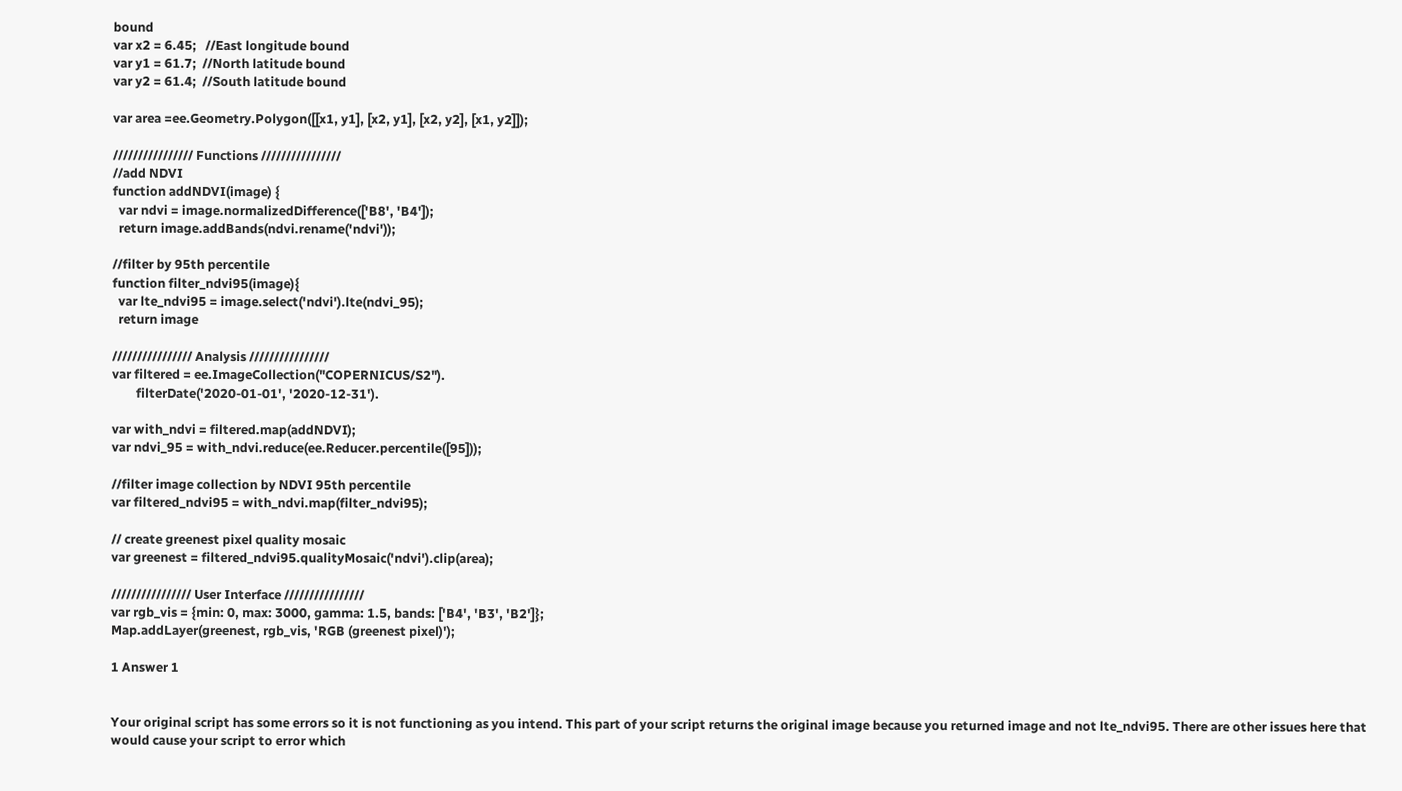bound
var x2 = 6.45;   //East longitude bound
var y1 = 61.7;  //North latitude bound
var y2 = 61.4;  //South latitude bound

var area =ee.Geometry.Polygon([[x1, y1], [x2, y1], [x2, y2], [x1, y2]]);

//////////////// Functions ////////////////
//add NDVI
function addNDVI(image) {
  var ndvi = image.normalizedDifference(['B8', 'B4']);
  return image.addBands(ndvi.rename('ndvi'));

//filter by 95th percentile
function filter_ndvi95(image){
  var lte_ndvi95 = image.select('ndvi').lte(ndvi_95);
  return image

//////////////// Analysis ////////////////
var filtered = ee.ImageCollection("COPERNICUS/S2").
        filterDate('2020-01-01', '2020-12-31').

var with_ndvi = filtered.map(addNDVI);
var ndvi_95 = with_ndvi.reduce(ee.Reducer.percentile([95]));

//filter image collection by NDVI 95th percentile
var filtered_ndvi95 = with_ndvi.map(filter_ndvi95);

// create greenest pixel quality mosaic
var greenest = filtered_ndvi95.qualityMosaic('ndvi').clip(area);

//////////////// User Interface ////////////////
var rgb_vis = {min: 0, max: 3000, gamma: 1.5, bands: ['B4', 'B3', 'B2']};
Map.addLayer(greenest, rgb_vis, 'RGB (greenest pixel)');

1 Answer 1


Your original script has some errors so it is not functioning as you intend. This part of your script returns the original image because you returned image and not lte_ndvi95. There are other issues here that would cause your script to error which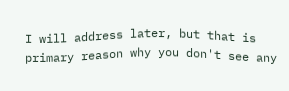I will address later, but that is primary reason why you don't see any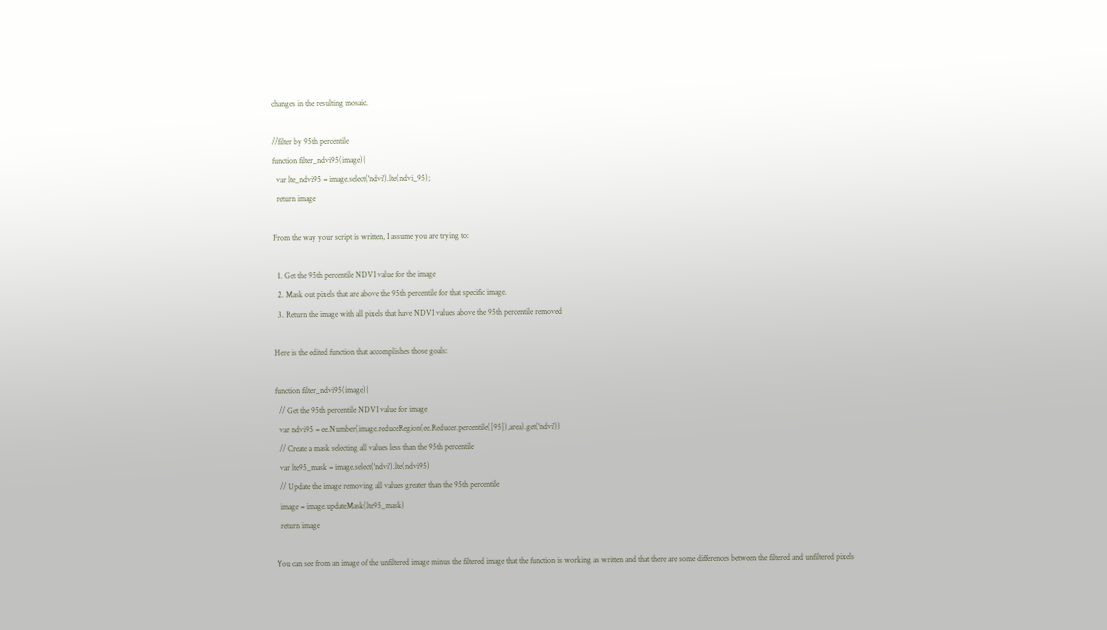changes in the resulting mosaic.

//filter by 95th percentile
function filter_ndvi95(image){
  var lte_ndvi95 = image.select('ndvi').lte(ndvi_95);
  return image

From the way your script is written, I assume you are trying to:

  1. Get the 95th percentile NDVI value for the image
  2. Mask out pixels that are above the 95th percentile for that specific image.
  3. Return the image with all pixels that have NDVI values above the 95th percentile removed

Here is the edited function that accomplishes those goals:

function filter_ndvi95(image){
  // Get the 95th percentile NDVI value for image
  var ndvi95 = ee.Number(image.reduceRegion(ee.Reducer.percentile([95]),area).get('ndvi'))
  // Create a mask selecting all values less than the 95th percentile
  var lte95_mask = image.select('ndvi').lte(ndvi95)
  // Update the image removing all values greater than the 95th percentile
  image = image.updateMask(lte95_mask)
  return image

You can see from an image of the unfiltered image minus the filtered image that the function is working as written and that there are some differences between the filtered and unfiltered pixels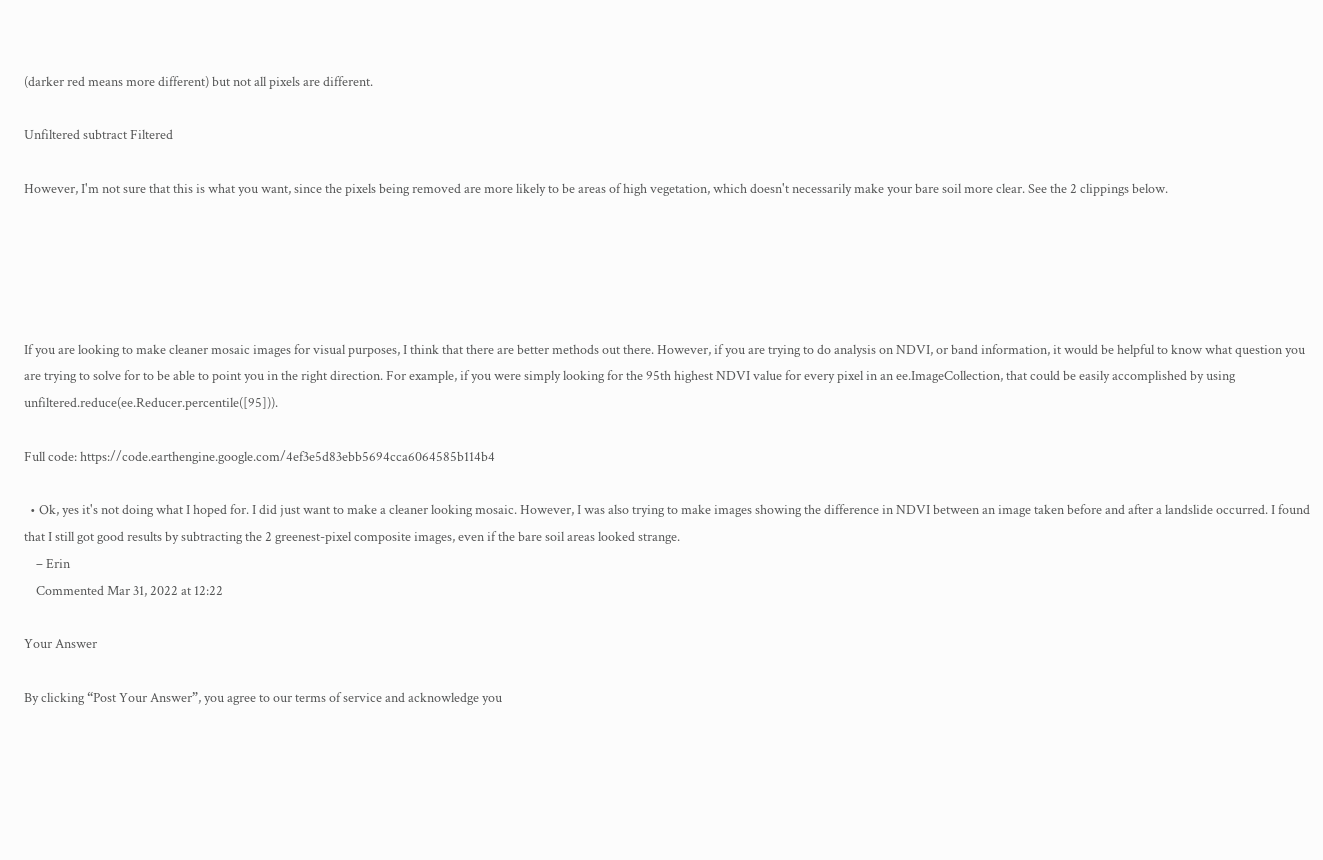(darker red means more different) but not all pixels are different.

Unfiltered subtract Filtered

However, I'm not sure that this is what you want, since the pixels being removed are more likely to be areas of high vegetation, which doesn't necessarily make your bare soil more clear. See the 2 clippings below.





If you are looking to make cleaner mosaic images for visual purposes, I think that there are better methods out there. However, if you are trying to do analysis on NDVI, or band information, it would be helpful to know what question you are trying to solve for to be able to point you in the right direction. For example, if you were simply looking for the 95th highest NDVI value for every pixel in an ee.ImageCollection, that could be easily accomplished by using unfiltered.reduce(ee.Reducer.percentile([95])).

Full code: https://code.earthengine.google.com/4ef3e5d83ebb5694cca6064585b114b4

  • Ok, yes it's not doing what I hoped for. I did just want to make a cleaner looking mosaic. However, I was also trying to make images showing the difference in NDVI between an image taken before and after a landslide occurred. I found that I still got good results by subtracting the 2 greenest-pixel composite images, even if the bare soil areas looked strange.
    – Erin
    Commented Mar 31, 2022 at 12:22

Your Answer

By clicking “Post Your Answer”, you agree to our terms of service and acknowledge you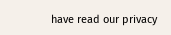have read our privacy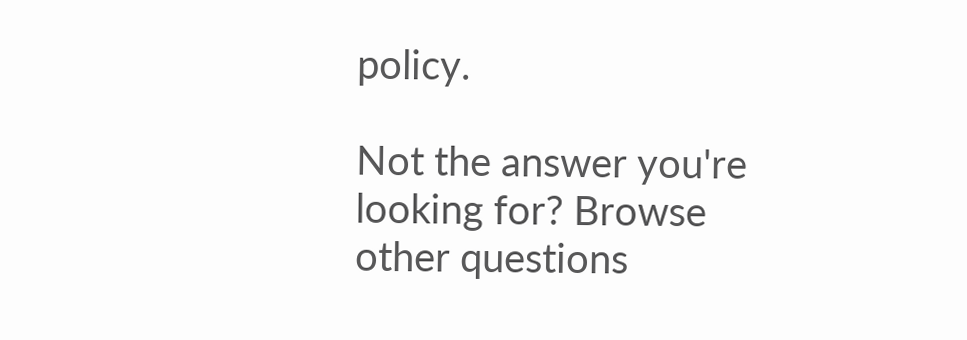policy.

Not the answer you're looking for? Browse other questions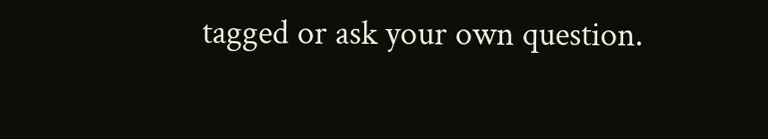tagged or ask your own question.